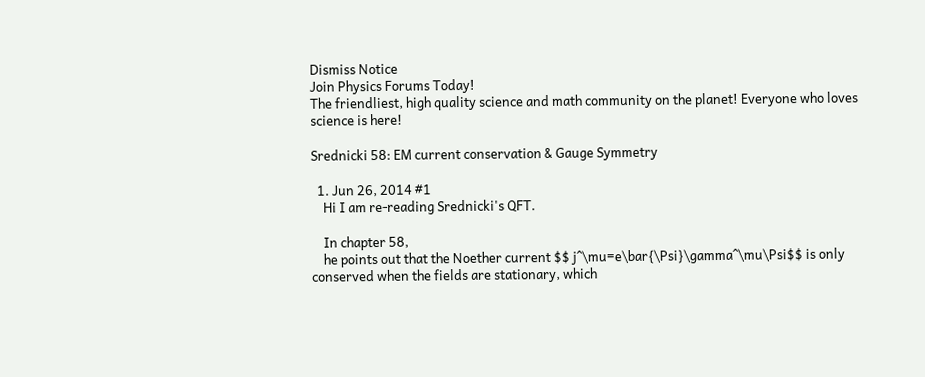Dismiss Notice
Join Physics Forums Today!
The friendliest, high quality science and math community on the planet! Everyone who loves science is here!

Srednicki 58: EM current conservation & Gauge Symmetry

  1. Jun 26, 2014 #1
    Hi I am re-reading Srednicki's QFT.

    In chapter 58,
    he points out that the Noether current $$ j^\mu=e\bar{\Psi}\gamma^\mu\Psi$$ is only conserved when the fields are stationary, which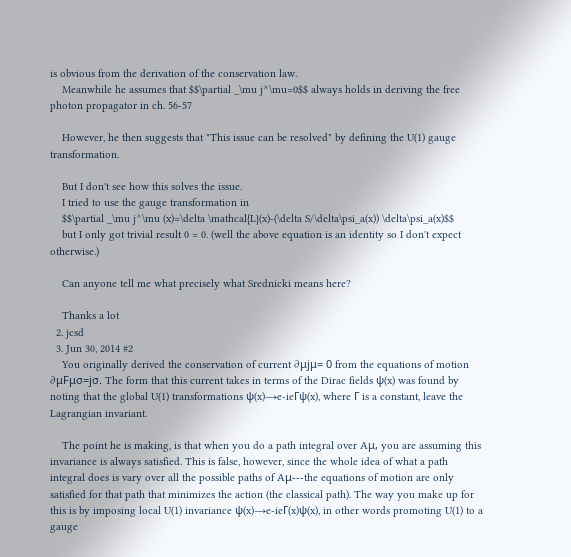is obvious from the derivation of the conservation law.
    Meanwhile he assumes that $$\partial _\mu j^\mu=0$$ always holds in deriving the free photon propagator in ch. 56-57

    However, he then suggests that "This issue can be resolved" by defining the U(1) gauge transformation.

    But I don't see how this solves the issue.
    I tried to use the gauge transformation in
    $$\partial _\mu j^\mu (x)=\delta \mathcal{L}(x)-(\delta S/\delta\psi_a(x)) \delta\psi_a(x)$$
    but I only got trivial result 0 = 0. (well the above equation is an identity so I don't expect otherwise.)

    Can anyone tell me what precisely what Srednicki means here?

    Thanks a lot
  2. jcsd
  3. Jun 30, 2014 #2
    You originally derived the conservation of current ∂μjμ= 0 from the equations of motion ∂μFμσ=jσ. The form that this current takes in terms of the Dirac fields ψ(x) was found by noting that the global U(1) transformations ψ(x)→e-ieΓψ(x), where Γ is a constant, leave the Lagrangian invariant.

    The point he is making, is that when you do a path integral over Aμ, you are assuming this invariance is always satisfied. This is false, however, since the whole idea of what a path integral does is vary over all the possible paths of Aμ---the equations of motion are only satisfied for that path that minimizes the action (the classical path). The way you make up for this is by imposing local U(1) invariance ψ(x)→e-ieΓ(x)ψ(x), in other words promoting U(1) to a gauge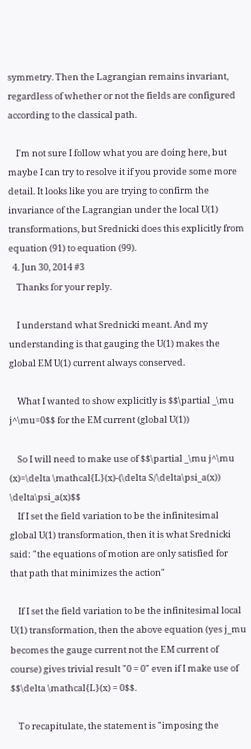symmetry. Then the Lagrangian remains invariant, regardless of whether or not the fields are configured according to the classical path.

    I'm not sure I follow what you are doing here, but maybe I can try to resolve it if you provide some more detail. It looks like you are trying to confirm the invariance of the Lagrangian under the local U(1) transformations, but Srednicki does this explicitly from equation (91) to equation (99).
  4. Jun 30, 2014 #3
    Thanks for your reply.

    I understand what Srednicki meant. And my understanding is that gauging the U(1) makes the global EM U(1) current always conserved.

    What I wanted to show explicitly is $$\partial _\mu j^\mu=0$$ for the EM current (global U(1))

    So I will need to make use of $$\partial _\mu j^\mu (x)=\delta \mathcal{L}(x)-(\delta S/\delta\psi_a(x)) \delta\psi_a(x)$$
    If I set the field variation to be the infinitesimal global U(1) transformation, then it is what Srednicki said: "the equations of motion are only satisfied for that path that minimizes the action"

    If I set the field variation to be the infinitesimal local U(1) transformation, then the above equation (yes j_mu becomes the gauge current not the EM current of course) gives trivial result "0 = 0" even if I make use of $$\delta \mathcal{L}(x) = 0$$.

    To recapitulate, the statement is "imposing the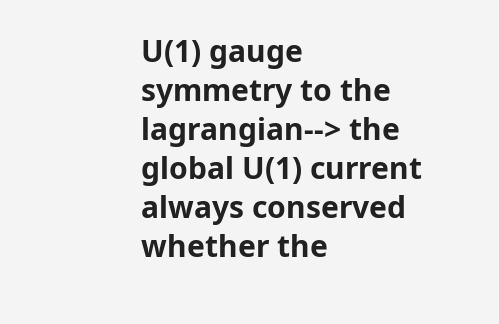U(1) gauge symmetry to the lagrangian--> the global U(1) current always conserved whether the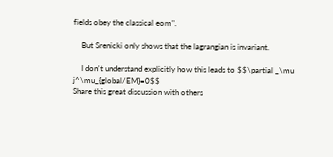fields obey the classical eom".

    But Srenicki only shows that the lagrangian is invariant.

    I don't understand explicitly how this leads to $$\partial _\mu j^\mu_{global/EM}=0$$
Share this great discussion with others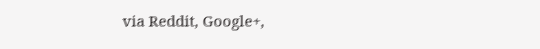via Reddit, Google+,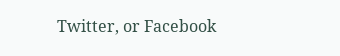Twitter, or Facebook